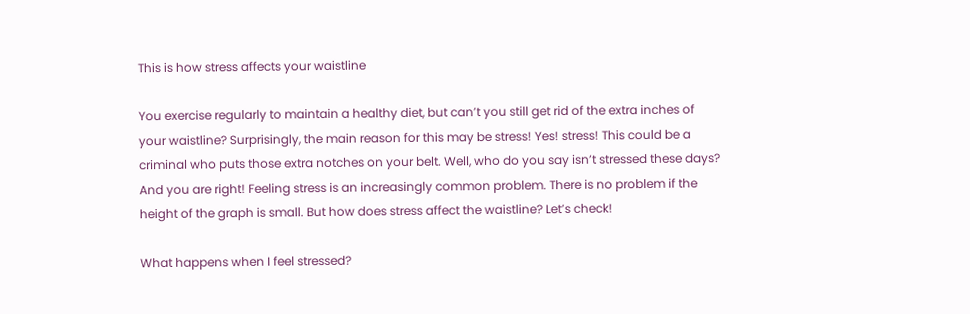This is how stress affects your waistline

You exercise regularly to maintain a healthy diet, but can’t you still get rid of the extra inches of your waistline? Surprisingly, the main reason for this may be stress! Yes! stress! This could be a criminal who puts those extra notches on your belt. Well, who do you say isn’t stressed these days? And you are right! Feeling stress is an increasingly common problem. There is no problem if the height of the graph is small. But how does stress affect the waistline? Let’s check!

What happens when I feel stressed?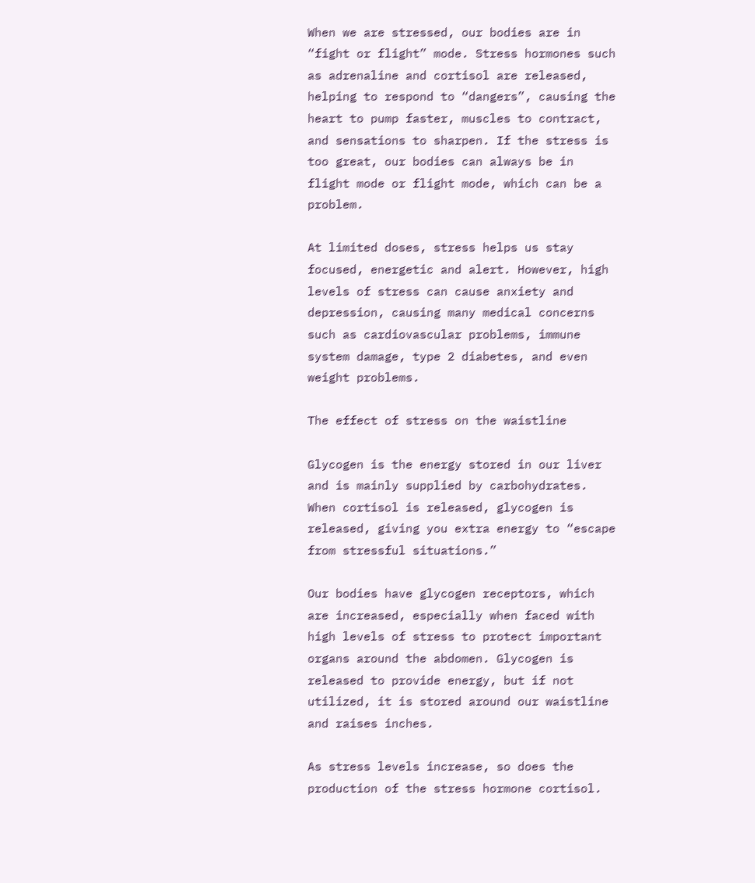When we are stressed, our bodies are in “fight or flight” mode. Stress hormones such as adrenaline and cortisol are released, helping to respond to “dangers”, causing the heart to pump faster, muscles to contract, and sensations to sharpen. If the stress is too great, our bodies can always be in flight mode or flight mode, which can be a problem.

At limited doses, stress helps us stay focused, energetic and alert. However, high levels of stress can cause anxiety and depression, causing many medical concerns such as cardiovascular problems, immune system damage, type 2 diabetes, and even weight problems.

The effect of stress on the waistline

Glycogen is the energy stored in our liver and is mainly supplied by carbohydrates. When cortisol is released, glycogen is released, giving you extra energy to “escape from stressful situations.”

Our bodies have glycogen receptors, which are increased, especially when faced with high levels of stress to protect important organs around the abdomen. Glycogen is released to provide energy, but if not utilized, it is stored around our waistline and raises inches.

As stress levels increase, so does the production of the stress hormone cortisol.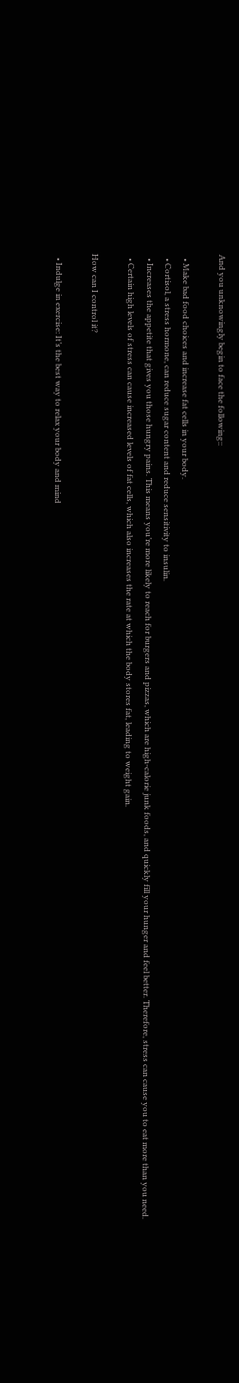And you unknowingly begin to face the following::

  • Make bad food choices and increase fat cells in your body.
  • Cortisol, a stress hormone, can reduce sugar content and reduce sensitivity to insulin.
  • Increases the appetite that gives you those hungry pains. This means you’re more likely to reach for burgers and pizzas, which are high-calorie junk foods, and quickly fill your hunger and feel better. Therefore, stress can cause you to eat more than you need.
  • Certain high levels of stress can cause increased levels of fat cells, which also increases the rate at which the body stores fat, leading to weight gain.

How can I control it?

  • Indulge in exercise: It’s the best way to relax your body and mind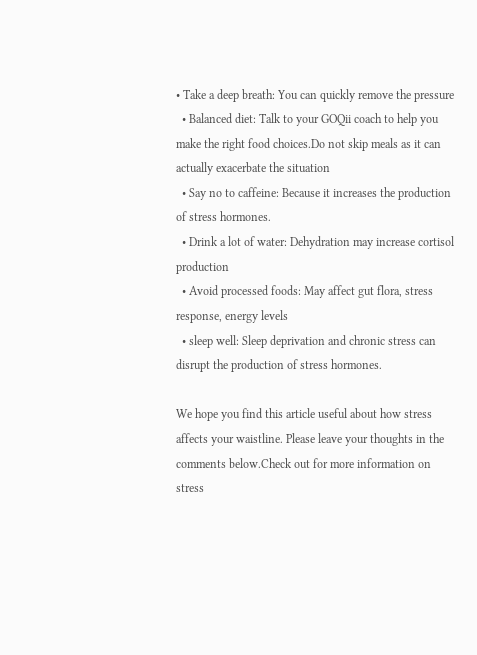• Take a deep breath: You can quickly remove the pressure
  • Balanced diet: Talk to your GOQii coach to help you make the right food choices.Do not skip meals as it can actually exacerbate the situation
  • Say no to caffeine: Because it increases the production of stress hormones.
  • Drink a lot of water: Dehydration may increase cortisol production
  • Avoid processed foods: May affect gut flora, stress response, energy levels
  • sleep well: Sleep deprivation and chronic stress can disrupt the production of stress hormones.

We hope you find this article useful about how stress affects your waistline. Please leave your thoughts in the comments below.Check out for more information on stress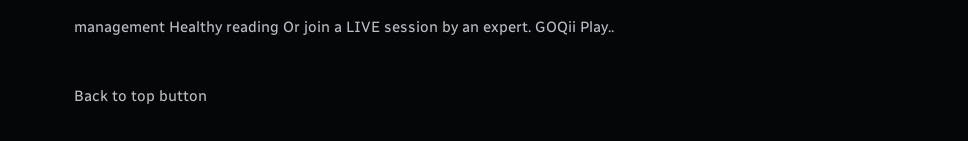management Healthy reading Or join a LIVE session by an expert. GOQii Play..


Back to top button